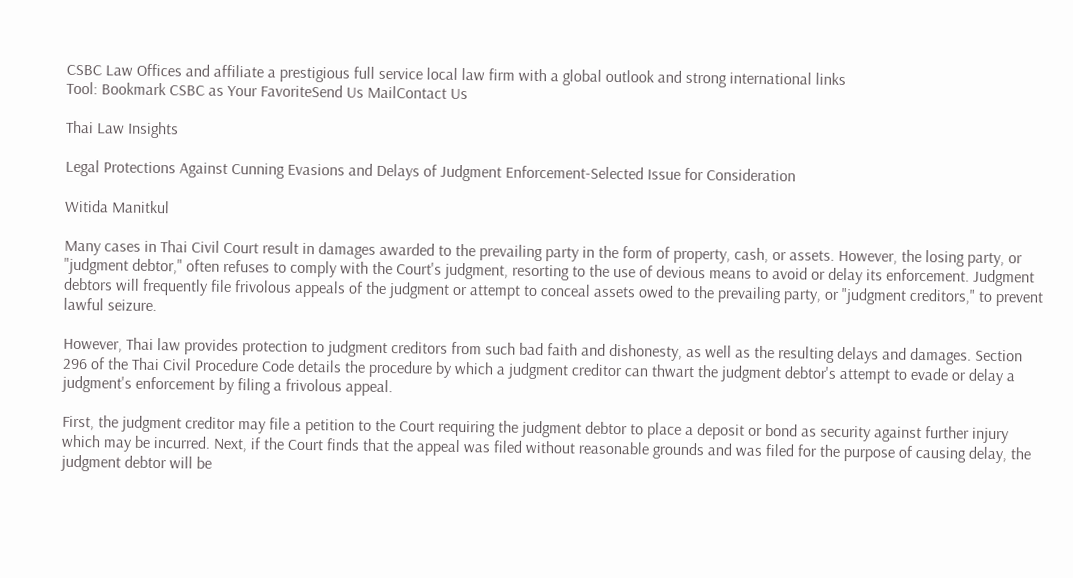CSBC Law Offices and affiliate a prestigious full service local law firm with a global outlook and strong international links
Tool: Bookmark CSBC as Your FavoriteSend Us MailContact Us

Thai Law Insights

Legal Protections Against Cunning Evasions and Delays of Judgment Enforcement-Selected Issue for Consideration

Witida Manitkul

Many cases in Thai Civil Court result in damages awarded to the prevailing party in the form of property, cash, or assets. However, the losing party, or "judgment debtor," often refuses to comply with the Court's judgment, resorting to the use of devious means to avoid or delay its enforcement. Judgment debtors will frequently file frivolous appeals of the judgment or attempt to conceal assets owed to the prevailing party, or "judgment creditors," to prevent lawful seizure.

However, Thai law provides protection to judgment creditors from such bad faith and dishonesty, as well as the resulting delays and damages. Section 296 of the Thai Civil Procedure Code details the procedure by which a judgment creditor can thwart the judgment debtor's attempt to evade or delay a judgment's enforcement by filing a frivolous appeal.

First, the judgment creditor may file a petition to the Court requiring the judgment debtor to place a deposit or bond as security against further injury which may be incurred. Next, if the Court finds that the appeal was filed without reasonable grounds and was filed for the purpose of causing delay, the judgment debtor will be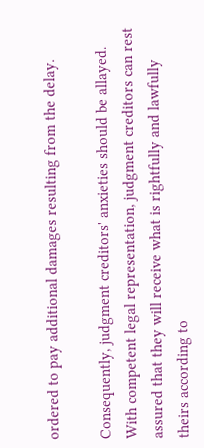ordered to pay additional damages resulting from the delay.

Consequently, judgment creditors' anxieties should be allayed. With competent legal representation, judgment creditors can rest assured that they will receive what is rightfully and lawfully theirs according to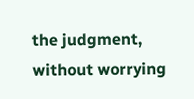the judgment, without worrying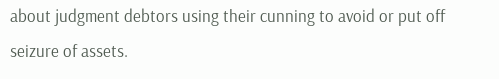about judgment debtors using their cunning to avoid or put off seizure of assets.